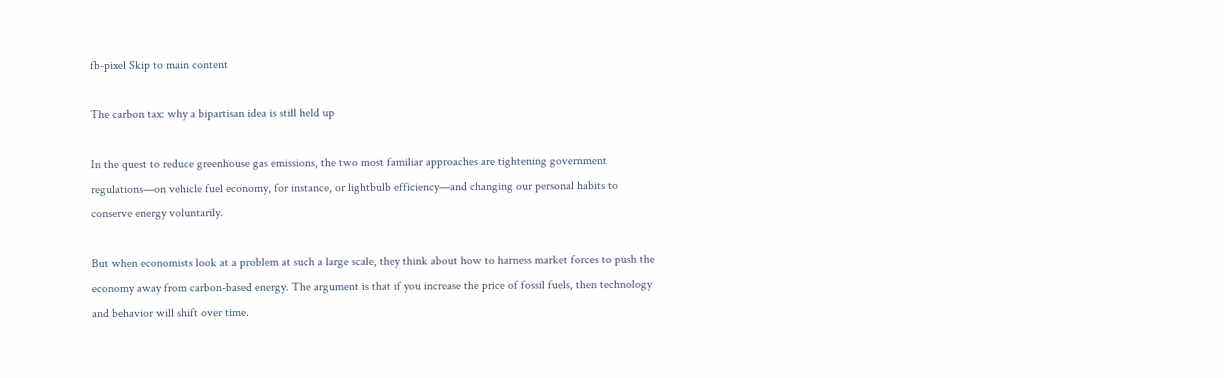fb-pixel Skip to main content

The carbon tax: why a bipartisan idea is still held up

In the quest to reduce greenhouse gas emissions, the two most familiar approaches are tightening government regulations—on vehicle fuel economy, for instance, or lightbulb efficiency—and changing our personal habits to conserve energy voluntarily.

But when economists look at a problem at such a large scale, they think about how to harness market forces to push the economy away from carbon-based energy. The argument is that if you increase the price of fossil fuels, then technology and behavior will shift over time.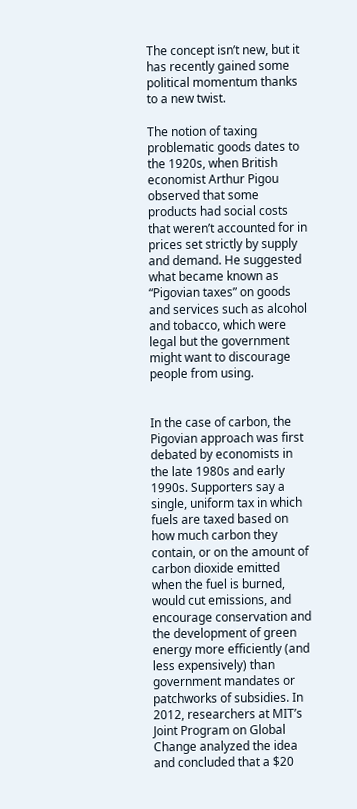The concept isn’t new, but it has recently gained some political momentum thanks to a new twist.

The notion of taxing problematic goods dates to the 1920s, when British economist Arthur Pigou observed that some products had social costs that weren’t accounted for in prices set strictly by supply and demand. He suggested what became known as “Pigovian taxes” on goods and services such as alcohol and tobacco, which were legal but the government might want to discourage people from using.


In the case of carbon, the Pigovian approach was first debated by economists in the late 1980s and early 1990s. Supporters say a single, uniform tax in which fuels are taxed based on how much carbon they contain, or on the amount of carbon dioxide emitted when the fuel is burned, would cut emissions, and encourage conservation and the development of green energy more efficiently (and less expensively) than government mandates or patchworks of subsidies. In 2012, researchers at MIT’s Joint Program on Global Change analyzed the idea and concluded that a $20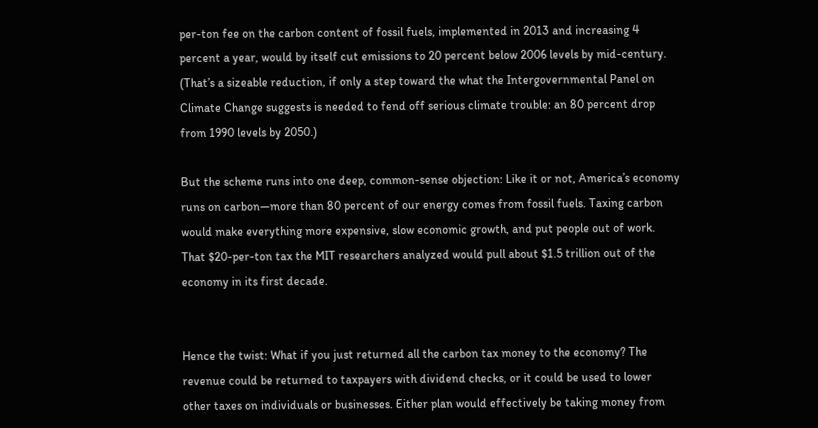per-ton fee on the carbon content of fossil fuels, implemented in 2013 and increasing 4 percent a year, would by itself cut emissions to 20 percent below 2006 levels by mid-century. (That’s a sizeable reduction, if only a step toward the what the Intergovernmental Panel on Climate Change suggests is needed to fend off serious climate trouble: an 80 percent drop from 1990 levels by 2050.)

But the scheme runs into one deep, common-sense objection: Like it or not, America’s economy runs on carbon—more than 80 percent of our energy comes from fossil fuels. Taxing carbon would make everything more expensive, slow economic growth, and put people out of work. That $20-per-ton tax the MIT researchers analyzed would pull about $1.5 trillion out of the economy in its first decade.


Hence the twist: What if you just returned all the carbon tax money to the economy? The revenue could be returned to taxpayers with dividend checks, or it could be used to lower other taxes on individuals or businesses. Either plan would effectively be taking money from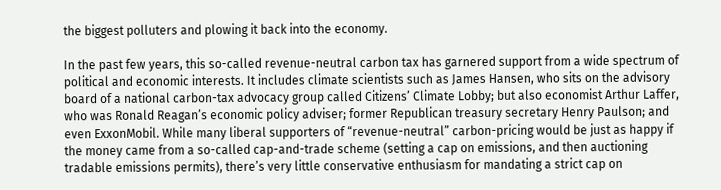the biggest polluters and plowing it back into the economy.

In the past few years, this so-called revenue-neutral carbon tax has garnered support from a wide spectrum of political and economic interests. It includes climate scientists such as James Hansen, who sits on the advisory board of a national carbon-tax advocacy group called Citizens’ Climate Lobby; but also economist Arthur Laffer, who was Ronald Reagan’s economic policy adviser; former Republican treasury secretary Henry Paulson; and even ExxonMobil. While many liberal supporters of “revenue-neutral” carbon-pricing would be just as happy if the money came from a so-called cap-and-trade scheme (setting a cap on emissions, and then auctioning tradable emissions permits), there’s very little conservative enthusiasm for mandating a strict cap on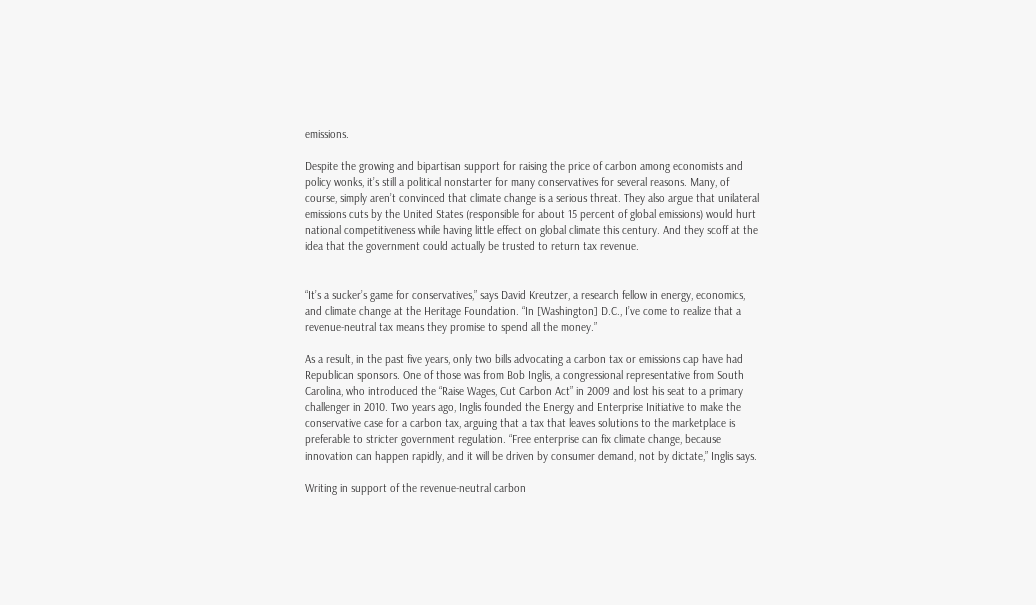emissions.

Despite the growing and bipartisan support for raising the price of carbon among economists and policy wonks, it’s still a political nonstarter for many conservatives for several reasons. Many, of course, simply aren’t convinced that climate change is a serious threat. They also argue that unilateral emissions cuts by the United States (responsible for about 15 percent of global emissions) would hurt national competitiveness while having little effect on global climate this century. And they scoff at the idea that the government could actually be trusted to return tax revenue.


“It’s a sucker’s game for conservatives,” says David Kreutzer, a research fellow in energy, economics, and climate change at the Heritage Foundation. “In [Washington] D.C., I’ve come to realize that a revenue-neutral tax means they promise to spend all the money.”

As a result, in the past five years, only two bills advocating a carbon tax or emissions cap have had Republican sponsors. One of those was from Bob Inglis, a congressional representative from South Carolina, who introduced the “Raise Wages, Cut Carbon Act” in 2009 and lost his seat to a primary challenger in 2010. Two years ago, Inglis founded the Energy and Enterprise Initiative to make the conservative case for a carbon tax, arguing that a tax that leaves solutions to the marketplace is preferable to stricter government regulation. “Free enterprise can fix climate change, because innovation can happen rapidly, and it will be driven by consumer demand, not by dictate,” Inglis says.

Writing in support of the revenue-neutral carbon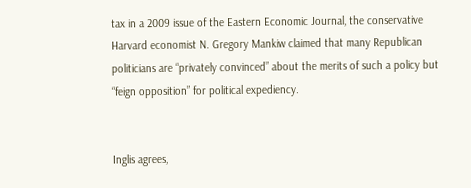tax in a 2009 issue of the Eastern Economic Journal, the conservative Harvard economist N. Gregory Mankiw claimed that many Republican politicians are “privately convinced” about the merits of such a policy but “feign opposition” for political expediency.


Inglis agrees,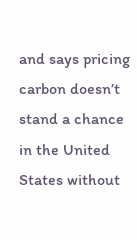and says pricing carbon doesn’t stand a chance in the United States without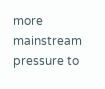more mainstream pressure to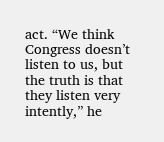act. “We think Congress doesn’t listen to us, but the truth is that they listen very intently,” he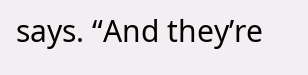says. “And they’re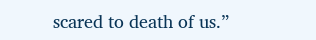scared to death of us.”